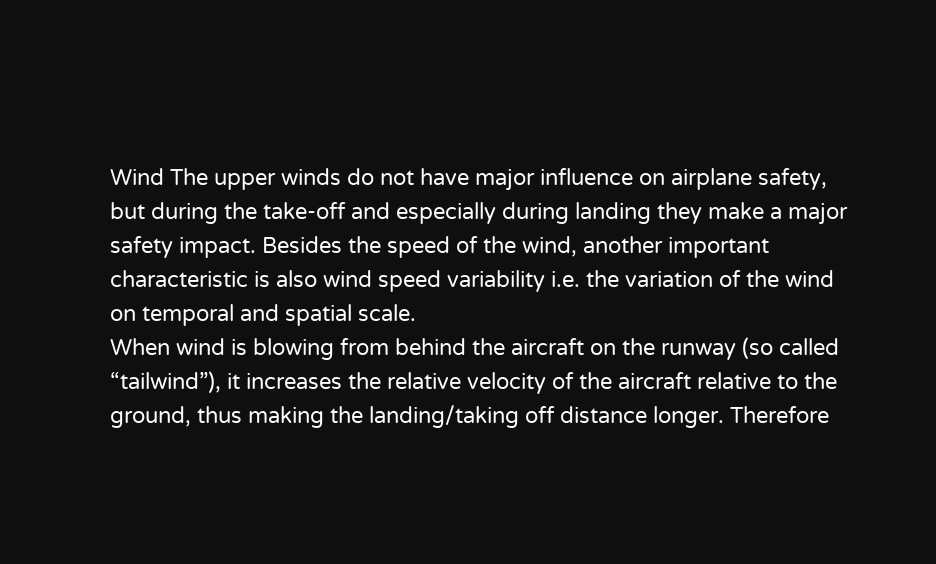Wind The upper winds do not have major influence on airplane safety, but during the take-off and especially during landing they make a major safety impact. Besides the speed of the wind, another important characteristic is also wind speed variability i.e. the variation of the wind on temporal and spatial scale.
When wind is blowing from behind the aircraft on the runway (so called “tailwind”), it increases the relative velocity of the aircraft relative to the ground, thus making the landing/taking off distance longer. Therefore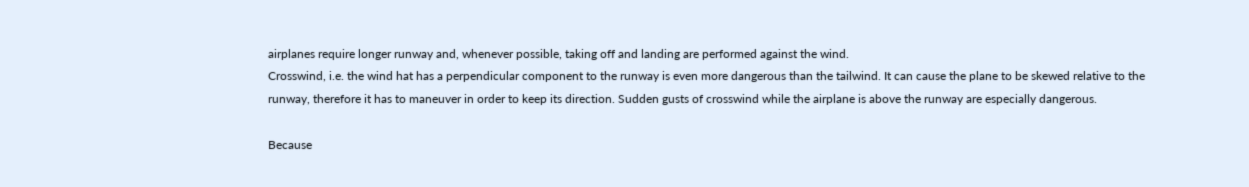airplanes require longer runway and, whenever possible, taking off and landing are performed against the wind.
Crosswind, i.e. the wind hat has a perpendicular component to the runway is even more dangerous than the tailwind. It can cause the plane to be skewed relative to the runway, therefore it has to maneuver in order to keep its direction. Sudden gusts of crosswind while the airplane is above the runway are especially dangerous.

Because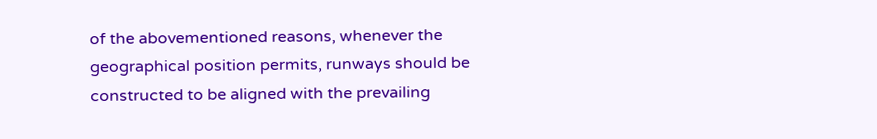of the abovementioned reasons, whenever the geographical position permits, runways should be constructed to be aligned with the prevailing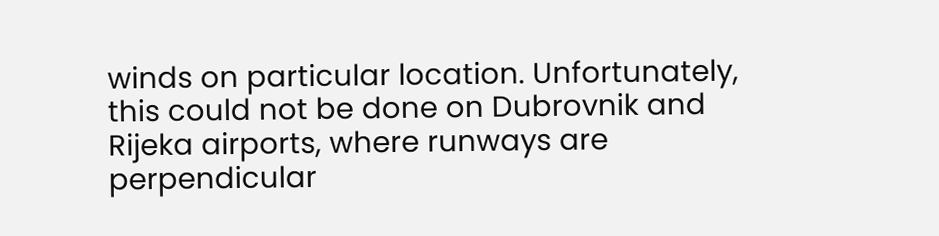winds on particular location. Unfortunately, this could not be done on Dubrovnik and Rijeka airports, where runways are perpendicular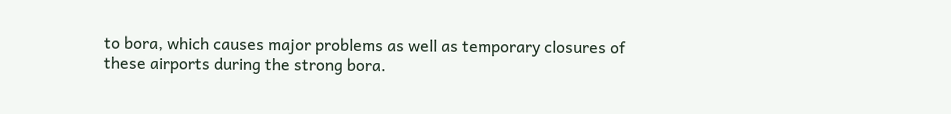to bora, which causes major problems as well as temporary closures of these airports during the strong bora.